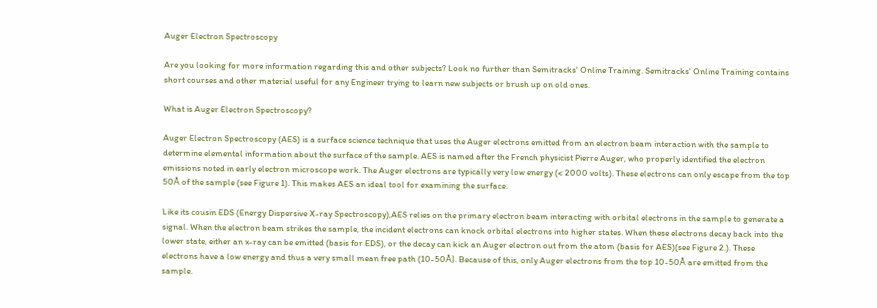Auger Electron Spectroscopy

Are you looking for more information regarding this and other subjects? Look no further than Semitracks' Online Training. Semitracks' Online Training contains short courses and other material useful for any Engineer trying to learn new subjects or brush up on old ones.

What is Auger Electron Spectroscopy?

Auger Electron Spectroscopy (AES) is a surface science technique that uses the Auger electrons emitted from an electron beam interaction with the sample to determine elemental information about the surface of the sample. AES is named after the French physicist Pierre Auger, who properly identified the electron emissions noted in early electron microscope work. The Auger electrons are typically very low energy (< 2000 volts). These electrons can only escape from the top 50Å of the sample (see Figure 1). This makes AES an ideal tool for examining the surface.

Like its cousin EDS (Energy Dispersive X-ray Spectroscopy),AES relies on the primary electron beam interacting with orbital electrons in the sample to generate a signal. When the electron beam strikes the sample, the incident electrons can knock orbital electrons into higher states. When these electrons decay back into the lower state, either an x-ray can be emitted (basis for EDS), or the decay can kick an Auger electron out from the atom (basis for AES)(see Figure 2.). These electrons have a low energy and thus a very small mean free path (10-50Å). Because of this, only Auger electrons from the top 10-50Å are emitted from the sample.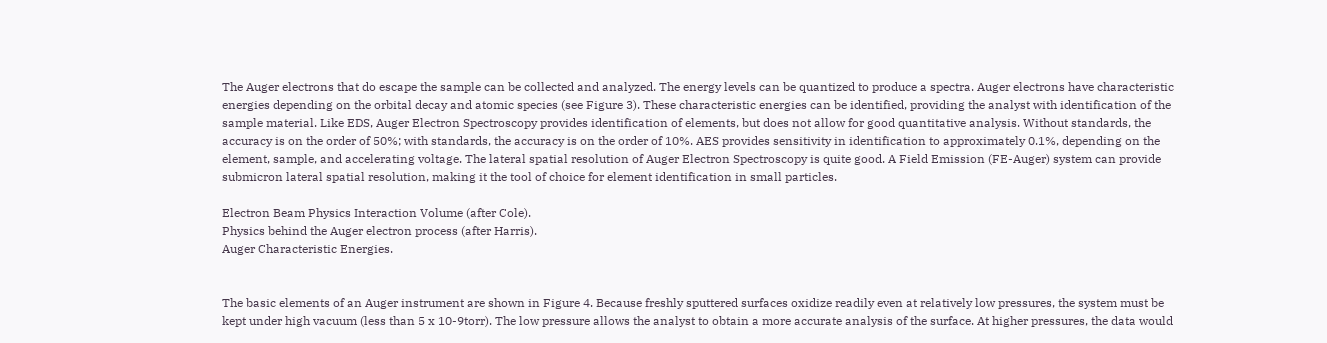The Auger electrons that do escape the sample can be collected and analyzed. The energy levels can be quantized to produce a spectra. Auger electrons have characteristic energies depending on the orbital decay and atomic species (see Figure 3). These characteristic energies can be identified, providing the analyst with identification of the sample material. Like EDS, Auger Electron Spectroscopy provides identification of elements, but does not allow for good quantitative analysis. Without standards, the accuracy is on the order of 50%; with standards, the accuracy is on the order of 10%. AES provides sensitivity in identification to approximately 0.1%, depending on the element, sample, and accelerating voltage. The lateral spatial resolution of Auger Electron Spectroscopy is quite good. A Field Emission (FE-Auger) system can provide submicron lateral spatial resolution, making it the tool of choice for element identification in small particles.

Electron Beam Physics Interaction Volume (after Cole).
Physics behind the Auger electron process (after Harris).
Auger Characteristic Energies.


The basic elements of an Auger instrument are shown in Figure 4. Because freshly sputtered surfaces oxidize readily even at relatively low pressures, the system must be kept under high vacuum (less than 5 x 10-9torr). The low pressure allows the analyst to obtain a more accurate analysis of the surface. At higher pressures, the data would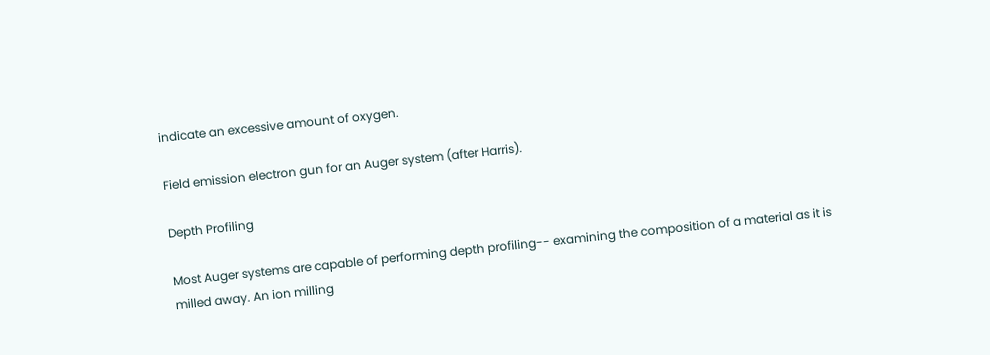indicate an excessive amount of oxygen.

Field emission electron gun for an Auger system (after Harris).

Depth Profiling

Most Auger systems are capable of performing depth profiling-- examining the composition of a material as it is milled away. An ion milling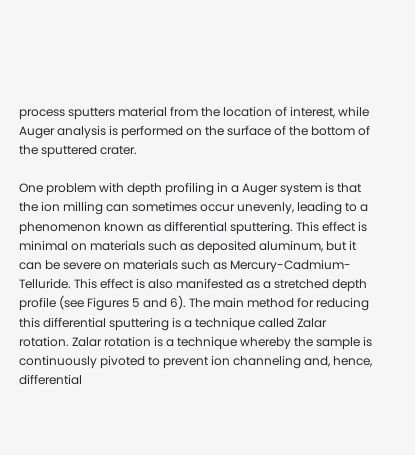process sputters material from the location of interest, while Auger analysis is performed on the surface of the bottom of the sputtered crater.

One problem with depth profiling in a Auger system is that the ion milling can sometimes occur unevenly, leading to a phenomenon known as differential sputtering. This effect is minimal on materials such as deposited aluminum, but it can be severe on materials such as Mercury-Cadmium-Telluride. This effect is also manifested as a stretched depth profile (see Figures 5 and 6). The main method for reducing this differential sputtering is a technique called Zalar rotation. Zalar rotation is a technique whereby the sample is continuously pivoted to prevent ion channeling and, hence, differential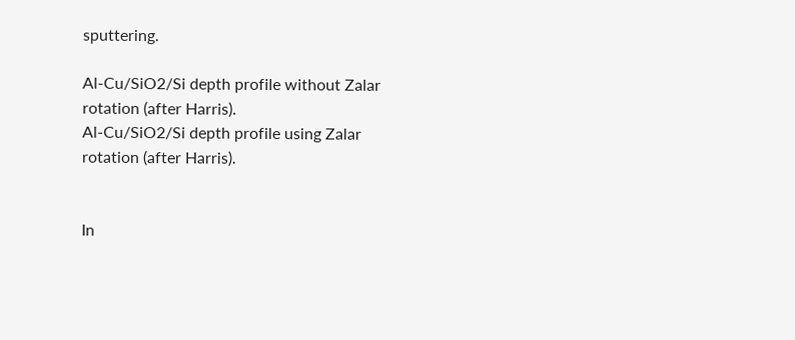sputtering.

Al-Cu/SiO2/Si depth profile without Zalar rotation (after Harris).
Al-Cu/SiO2/Si depth profile using Zalar rotation (after Harris).


In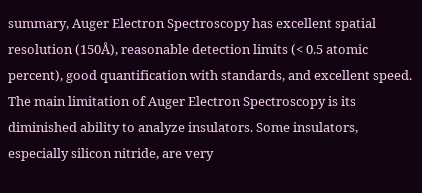summary, Auger Electron Spectroscopy has excellent spatial resolution (150Å), reasonable detection limits (< 0.5 atomic percent), good quantification with standards, and excellent speed. The main limitation of Auger Electron Spectroscopy is its diminished ability to analyze insulators. Some insulators, especially silicon nitride, are very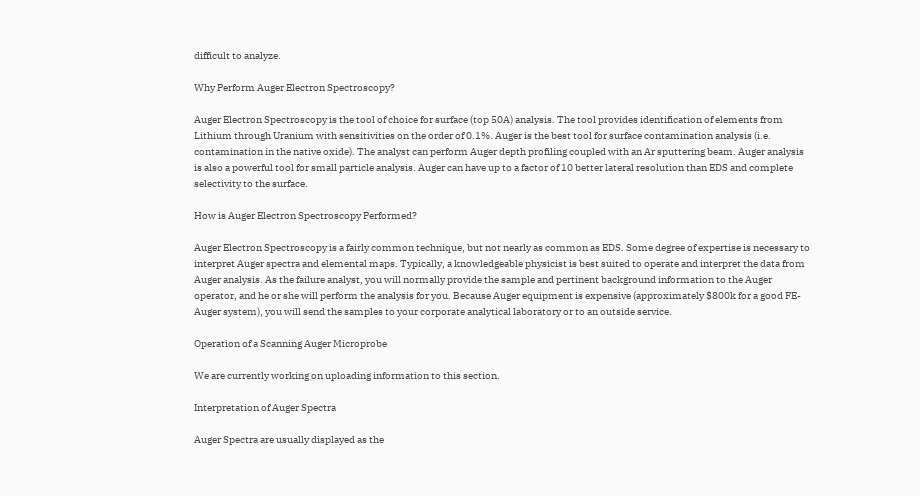difficult to analyze.

Why Perform Auger Electron Spectroscopy?

Auger Electron Spectroscopy is the tool of choice for surface (top 50A) analysis. The tool provides identification of elements from Lithium through Uranium with sensitivities on the order of 0.1%. Auger is the best tool for surface contamination analysis (i.e. contamination in the native oxide). The analyst can perform Auger depth profiling coupled with an Ar sputtering beam. Auger analysis is also a powerful tool for small particle analysis. Auger can have up to a factor of 10 better lateral resolution than EDS and complete selectivity to the surface.

How is Auger Electron Spectroscopy Performed?

Auger Electron Spectroscopy is a fairly common technique, but not nearly as common as EDS. Some degree of expertise is necessary to interpret Auger spectra and elemental maps. Typically, a knowledgeable physicist is best suited to operate and interpret the data from Auger analysis. As the failure analyst, you will normally provide the sample and pertinent background information to the Auger operator, and he or she will perform the analysis for you. Because Auger equipment is expensive (approximately $800k for a good FE-Auger system), you will send the samples to your corporate analytical laboratory or to an outside service.

Operation of a Scanning Auger Microprobe

We are currently working on uploading information to this section.

Interpretation of Auger Spectra

Auger Spectra are usually displayed as the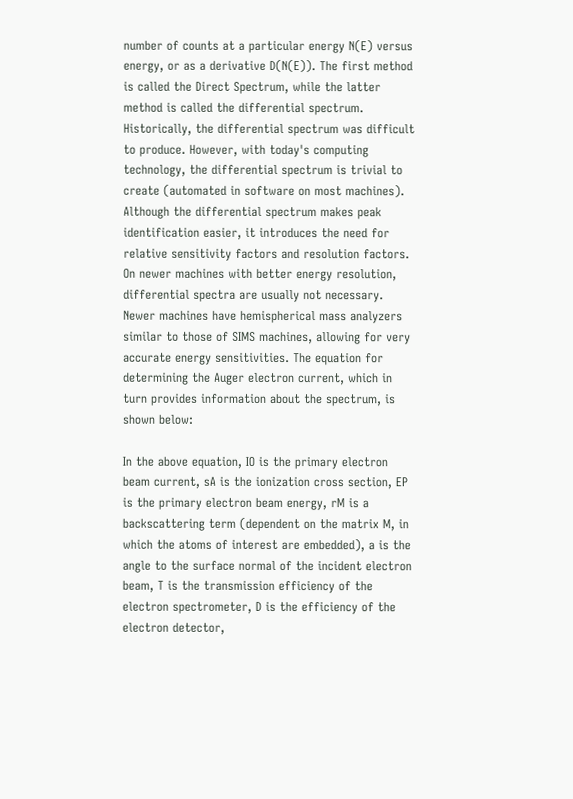number of counts at a particular energy N(E) versus energy, or as a derivative D(N(E)). The first method is called the Direct Spectrum, while the latter method is called the differential spectrum. Historically, the differential spectrum was difficult to produce. However, with today's computing technology, the differential spectrum is trivial to create (automated in software on most machines). Although the differential spectrum makes peak identification easier, it introduces the need for relative sensitivity factors and resolution factors. On newer machines with better energy resolution, differential spectra are usually not necessary. Newer machines have hemispherical mass analyzers similar to those of SIMS machines, allowing for very accurate energy sensitivities. The equation for determining the Auger electron current, which in turn provides information about the spectrum, is shown below:

In the above equation, IO is the primary electron beam current, sA is the ionization cross section, EP is the primary electron beam energy, rM is a backscattering term (dependent on the matrix M, in which the atoms of interest are embedded), a is the angle to the surface normal of the incident electron beam, T is the transmission efficiency of the electron spectrometer, D is the efficiency of the electron detector,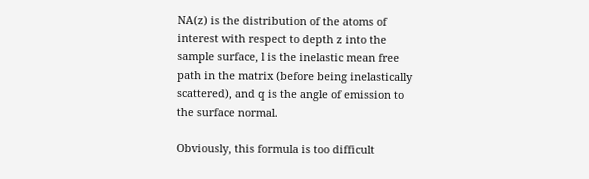NA(z) is the distribution of the atoms of interest with respect to depth z into the sample surface, l is the inelastic mean free path in the matrix (before being inelastically scattered), and q is the angle of emission to the surface normal.

Obviously, this formula is too difficult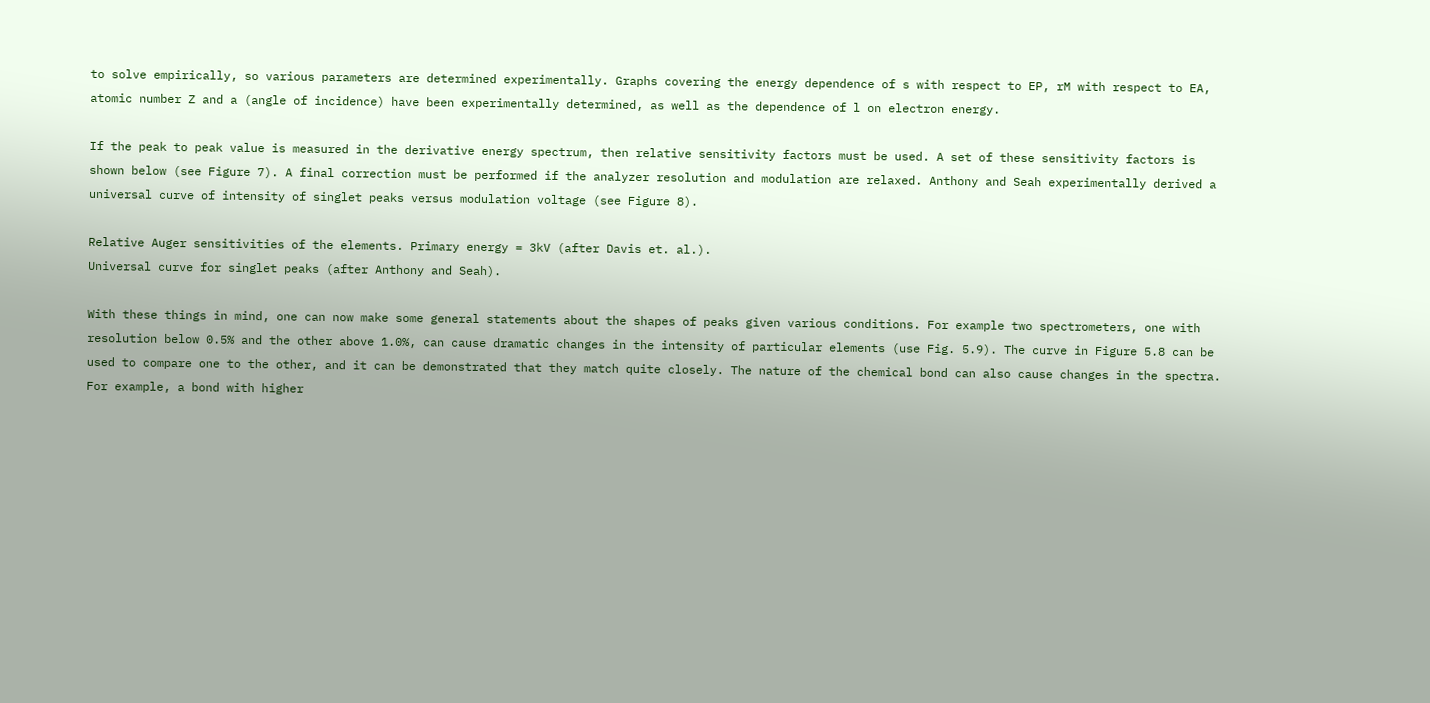to solve empirically, so various parameters are determined experimentally. Graphs covering the energy dependence of s with respect to EP, rM with respect to EA, atomic number Z and a (angle of incidence) have been experimentally determined, as well as the dependence of l on electron energy.

If the peak to peak value is measured in the derivative energy spectrum, then relative sensitivity factors must be used. A set of these sensitivity factors is shown below (see Figure 7). A final correction must be performed if the analyzer resolution and modulation are relaxed. Anthony and Seah experimentally derived a universal curve of intensity of singlet peaks versus modulation voltage (see Figure 8).

Relative Auger sensitivities of the elements. Primary energy = 3kV (after Davis et. al.).
Universal curve for singlet peaks (after Anthony and Seah).

With these things in mind, one can now make some general statements about the shapes of peaks given various conditions. For example two spectrometers, one with resolution below 0.5% and the other above 1.0%, can cause dramatic changes in the intensity of particular elements (use Fig. 5.9). The curve in Figure 5.8 can be used to compare one to the other, and it can be demonstrated that they match quite closely. The nature of the chemical bond can also cause changes in the spectra. For example, a bond with higher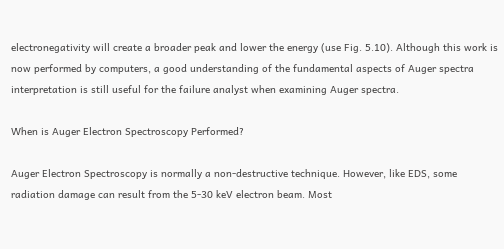electronegativity will create a broader peak and lower the energy (use Fig. 5.10). Although this work is now performed by computers, a good understanding of the fundamental aspects of Auger spectra interpretation is still useful for the failure analyst when examining Auger spectra.

When is Auger Electron Spectroscopy Performed?

Auger Electron Spectroscopy is normally a non-destructive technique. However, like EDS, some radiation damage can result from the 5-30 keV electron beam. Most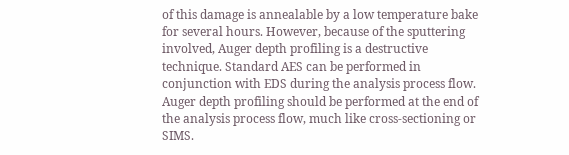of this damage is annealable by a low temperature bake for several hours. However, because of the sputtering involved, Auger depth profiling is a destructive technique. Standard AES can be performed in conjunction with EDS during the analysis process flow. Auger depth profiling should be performed at the end of the analysis process flow, much like cross-sectioning or SIMS.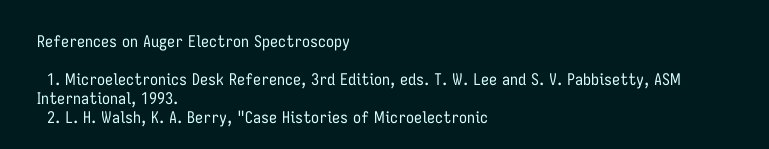References on Auger Electron Spectroscopy

  1. Microelectronics Desk Reference, 3rd Edition, eds. T. W. Lee and S. V. Pabbisetty, ASM International, 1993.
  2. L. H. Walsh, K. A. Berry, "Case Histories of Microelectronic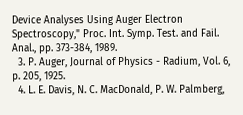Device Analyses Using Auger Electron Spectroscopy," Proc. Int. Symp. Test. and Fail. Anal., pp. 373-384, 1989.
  3. P. Auger, Journal of Physics - Radium, Vol. 6, p. 205, 1925.
  4. L. E. Davis, N. C. MacDonald, P. W. Palmberg,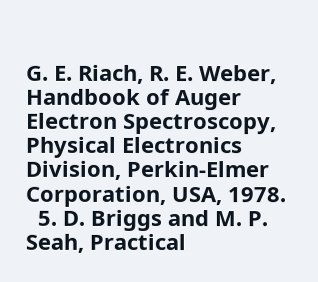G. E. Riach, R. E. Weber, Handbook of Auger Electron Spectroscopy, Physical Electronics Division, Perkin-Elmer Corporation, USA, 1978.
  5. D. Briggs and M. P. Seah, Practical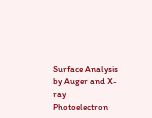Surface Analysis by Auger and X-ray Photoelectron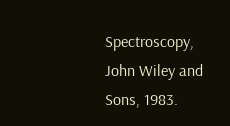Spectroscopy, John Wiley and Sons, 1983.